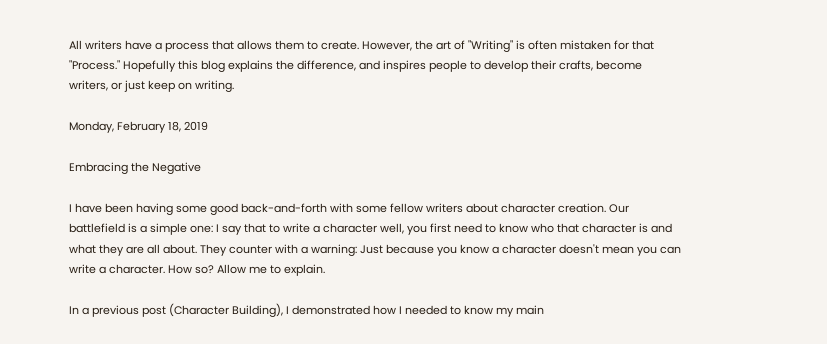All writers have a process that allows them to create. However, the art of "Writing" is often mistaken for that "Process." Hopefully this blog explains the difference, and inspires people to develop their crafts, become writers, or just keep on writing.

Monday, February 18, 2019

Embracing the Negative

I have been having some good back-and-forth with some fellow writers about character creation. Our battlefield is a simple one: I say that to write a character well, you first need to know who that character is and what they are all about. They counter with a warning: Just because you know a character doesn't mean you can write a character. How so? Allow me to explain.

In a previous post (Character Building), I demonstrated how I needed to know my main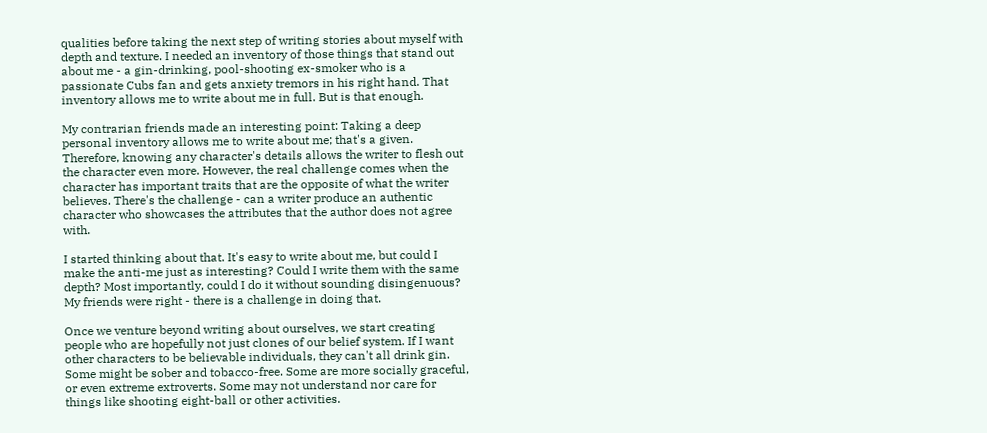qualities before taking the next step of writing stories about myself with depth and texture. I needed an inventory of those things that stand out about me - a gin-drinking, pool-shooting ex-smoker who is a passionate Cubs fan and gets anxiety tremors in his right hand. That inventory allows me to write about me in full. But is that enough.

My contrarian friends made an interesting point: Taking a deep personal inventory allows me to write about me; that's a given. Therefore, knowing any character's details allows the writer to flesh out the character even more. However, the real challenge comes when the character has important traits that are the opposite of what the writer believes. There's the challenge - can a writer produce an authentic character who showcases the attributes that the author does not agree with.

I started thinking about that. It's easy to write about me, but could I make the anti-me just as interesting? Could I write them with the same depth? Most importantly, could I do it without sounding disingenuous? My friends were right - there is a challenge in doing that.

Once we venture beyond writing about ourselves, we start creating people who are hopefully not just clones of our belief system. If I want other characters to be believable individuals, they can't all drink gin. Some might be sober and tobacco-free. Some are more socially graceful, or even extreme extroverts. Some may not understand nor care for things like shooting eight-ball or other activities.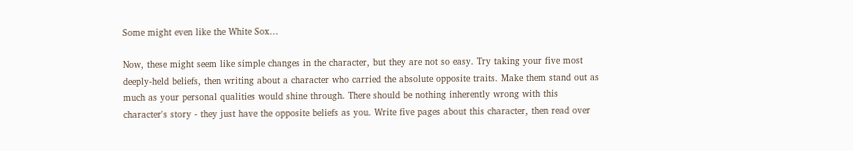Some might even like the White Sox...

Now, these might seem like simple changes in the character, but they are not so easy. Try taking your five most deeply-held beliefs, then writing about a character who carried the absolute opposite traits. Make them stand out as much as your personal qualities would shine through. There should be nothing inherently wrong with this character's story - they just have the opposite beliefs as you. Write five pages about this character, then read over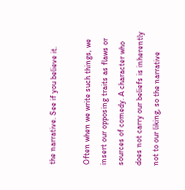the narrative. See if you believe it.

Often when we write such things, we insert our opposing traits as flaws or sources of comedy. A character who does not carry our beliefs is inherently not to our liking, so the narrative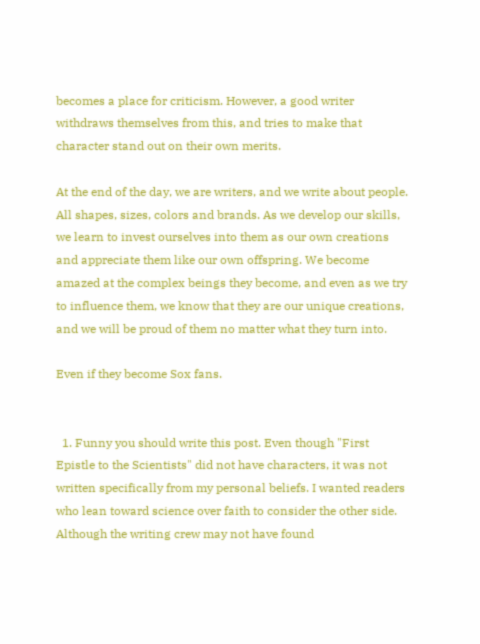becomes a place for criticism. However, a good writer withdraws themselves from this, and tries to make that character stand out on their own merits.

At the end of the day, we are writers, and we write about people. All shapes, sizes, colors and brands. As we develop our skills, we learn to invest ourselves into them as our own creations and appreciate them like our own offspring. We become amazed at the complex beings they become, and even as we try to influence them, we know that they are our unique creations, and we will be proud of them no matter what they turn into.

Even if they become Sox fans.


  1. Funny you should write this post. Even though "First Epistle to the Scientists" did not have characters, it was not written specifically from my personal beliefs. I wanted readers who lean toward science over faith to consider the other side. Although the writing crew may not have found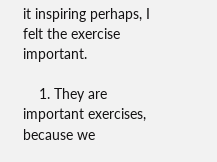it inspiring perhaps, I felt the exercise important.

    1. They are important exercises, because we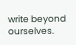write beyond ourselves.